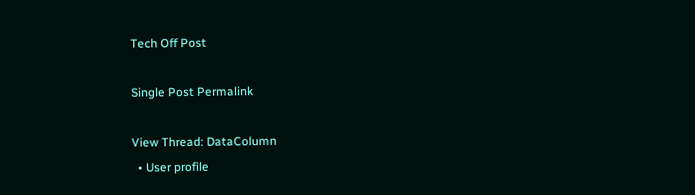Tech Off Post

Single Post Permalink

View Thread: DataColumn
  • User profile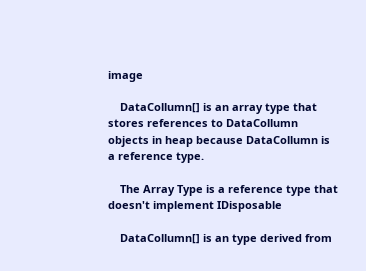image

    DataCollumn[] is an array type that stores references to DataCollumn objects in heap because DataCollumn is a reference type.

    The Array Type is a reference type that doesn't implement IDisposable

    DataCollumn[] is an type derived from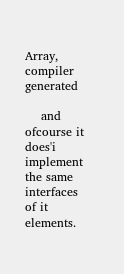Array, compiler generated

    and ofcourse it does'i implement the same interfaces of it elements.